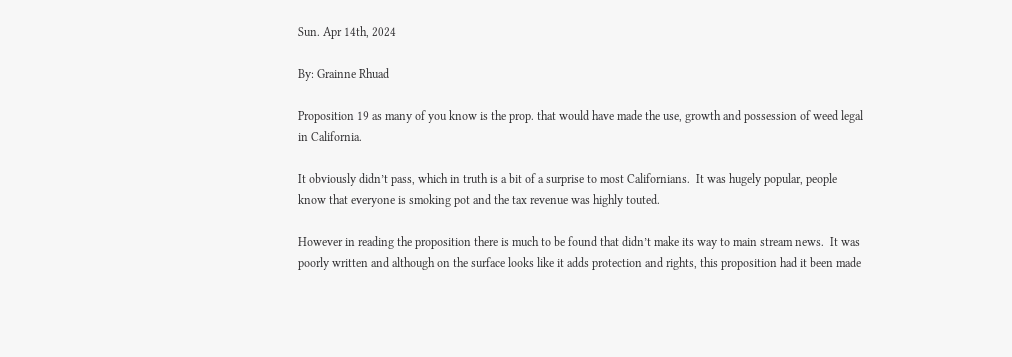Sun. Apr 14th, 2024

By: Grainne Rhuad

Proposition 19 as many of you know is the prop. that would have made the use, growth and possession of weed legal in California.

It obviously didn’t pass, which in truth is a bit of a surprise to most Californians.  It was hugely popular, people know that everyone is smoking pot and the tax revenue was highly touted.

However in reading the proposition there is much to be found that didn’t make its way to main stream news.  It was poorly written and although on the surface looks like it adds protection and rights, this proposition had it been made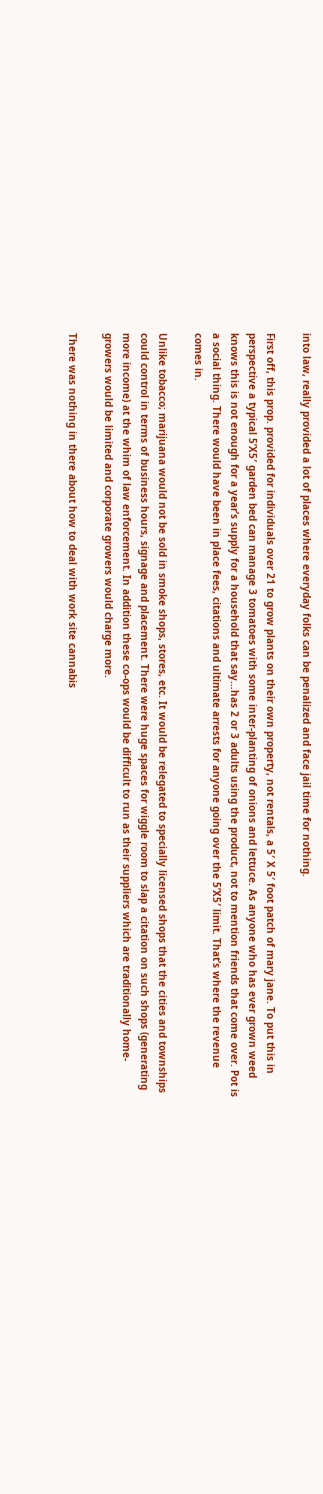into law, really provided a lot of places where everyday folks can be penalized and face jail time for nothing.

First off, this prop. provided for individuals over 21 to grow plants on their own property, not rentals, a 5′ X 5′ foot patch of mary jane. To put this in perspective a typical 5’X5′ garden bed can manage 3 tomatoes with some inter-planting of onions and lettuce. As anyone who has ever grown weed knows this is not enough for a year’s supply for a household that say…has 2 or 3 adults using the product, not to mention friends that come over. Pot is a social thing. There would have been in place fees, citations and ultimate arrests for anyone going over the 5’X5′ limit. That’s where the revenue comes in.

Unlike tobacco; marijuana would not be sold in smoke shops, stores, etc. It would be relegated to specially licensed shops that the cities and townships could control in terms of business hours, signage and placement. There were huge spaces for wiggle room to slap a citation on such shops (generating more income) at the whim of law enforcement. In addition these co-ops would be difficult to run as their suppliers which are traditionally home-growers would be limited and corporate growers would charge more.

There was nothing in there about how to deal with work site cannabis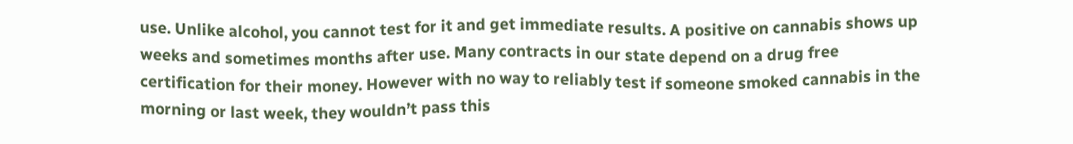use. Unlike alcohol, you cannot test for it and get immediate results. A positive on cannabis shows up weeks and sometimes months after use. Many contracts in our state depend on a drug free certification for their money. However with no way to reliably test if someone smoked cannabis in the morning or last week, they wouldn’t pass this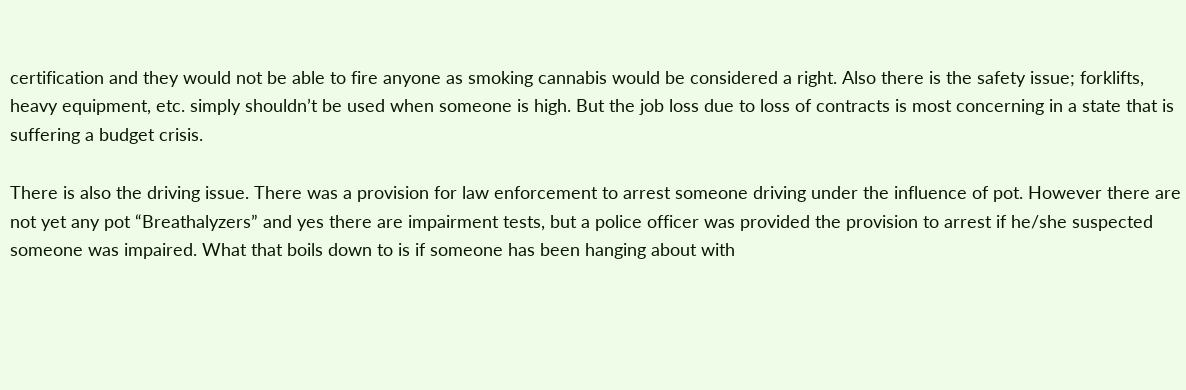certification and they would not be able to fire anyone as smoking cannabis would be considered a right. Also there is the safety issue; forklifts, heavy equipment, etc. simply shouldn’t be used when someone is high. But the job loss due to loss of contracts is most concerning in a state that is suffering a budget crisis.

There is also the driving issue. There was a provision for law enforcement to arrest someone driving under the influence of pot. However there are not yet any pot “Breathalyzers” and yes there are impairment tests, but a police officer was provided the provision to arrest if he/she suspected someone was impaired. What that boils down to is if someone has been hanging about with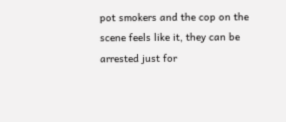pot smokers and the cop on the scene feels like it, they can be arrested just for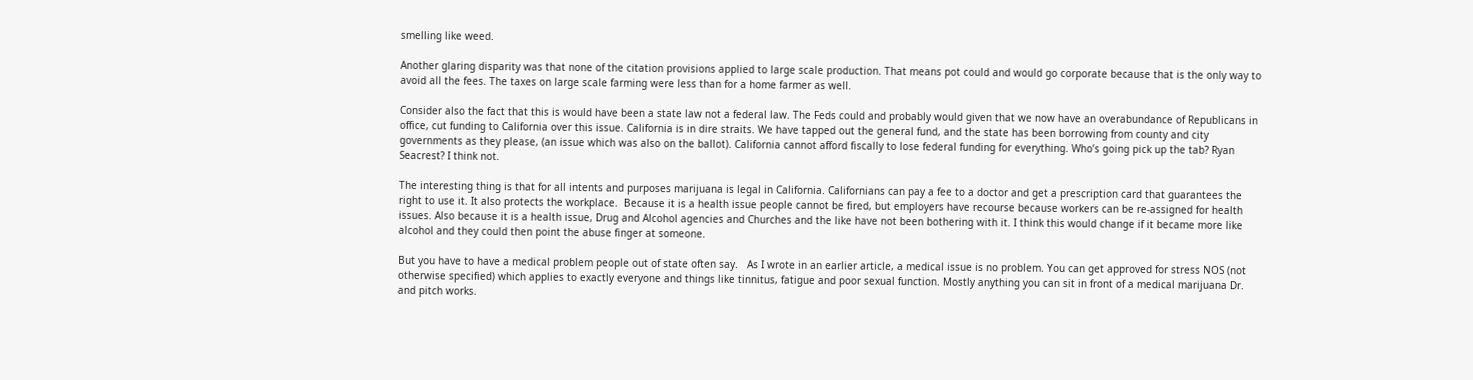smelling like weed.

Another glaring disparity was that none of the citation provisions applied to large scale production. That means pot could and would go corporate because that is the only way to avoid all the fees. The taxes on large scale farming were less than for a home farmer as well.

Consider also the fact that this is would have been a state law not a federal law. The Feds could and probably would given that we now have an overabundance of Republicans in office, cut funding to California over this issue. California is in dire straits. We have tapped out the general fund, and the state has been borrowing from county and city governments as they please, (an issue which was also on the ballot). California cannot afford fiscally to lose federal funding for everything. Who’s going pick up the tab? Ryan Seacrest? I think not.

The interesting thing is that for all intents and purposes marijuana is legal in California. Californians can pay a fee to a doctor and get a prescription card that guarantees the right to use it. It also protects the workplace.  Because it is a health issue people cannot be fired, but employers have recourse because workers can be re-assigned for health issues. Also because it is a health issue, Drug and Alcohol agencies and Churches and the like have not been bothering with it. I think this would change if it became more like alcohol and they could then point the abuse finger at someone.

But you have to have a medical problem people out of state often say.   As I wrote in an earlier article, a medical issue is no problem. You can get approved for stress NOS (not otherwise specified) which applies to exactly everyone and things like tinnitus, fatigue and poor sexual function. Mostly anything you can sit in front of a medical marijuana Dr. and pitch works.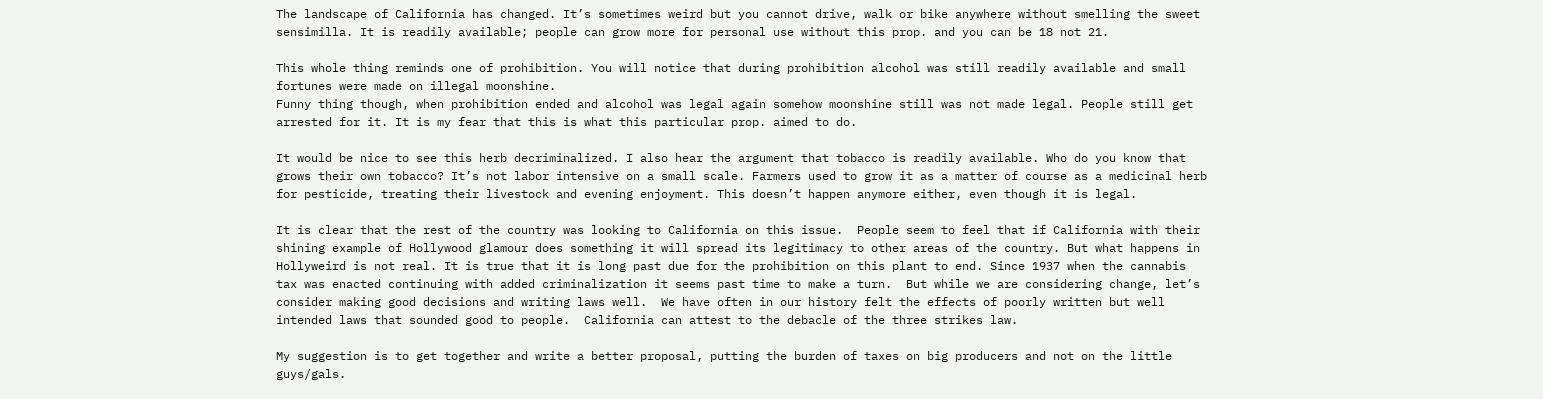The landscape of California has changed. It’s sometimes weird but you cannot drive, walk or bike anywhere without smelling the sweet sensimilla. It is readily available; people can grow more for personal use without this prop. and you can be 18 not 21.

This whole thing reminds one of prohibition. You will notice that during prohibition alcohol was still readily available and small fortunes were made on illegal moonshine.
Funny thing though, when prohibition ended and alcohol was legal again somehow moonshine still was not made legal. People still get arrested for it. It is my fear that this is what this particular prop. aimed to do.

It would be nice to see this herb decriminalized. I also hear the argument that tobacco is readily available. Who do you know that grows their own tobacco? It’s not labor intensive on a small scale. Farmers used to grow it as a matter of course as a medicinal herb for pesticide, treating their livestock and evening enjoyment. This doesn’t happen anymore either, even though it is legal.

It is clear that the rest of the country was looking to California on this issue.  People seem to feel that if California with their shining example of Hollywood glamour does something it will spread its legitimacy to other areas of the country. But what happens in Hollyweird is not real. It is true that it is long past due for the prohibition on this plant to end. Since 1937 when the cannabis tax was enacted continuing with added criminalization it seems past time to make a turn.  But while we are considering change, let’s consider making good decisions and writing laws well.  We have often in our history felt the effects of poorly written but well intended laws that sounded good to people.  California can attest to the debacle of the three strikes law.

My suggestion is to get together and write a better proposal, putting the burden of taxes on big producers and not on the little guys/gals.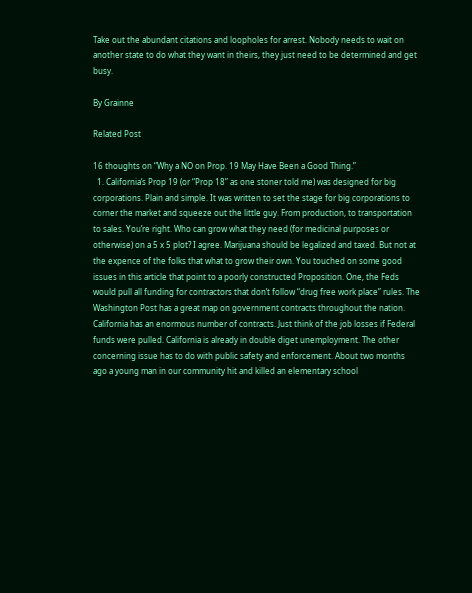Take out the abundant citations and loopholes for arrest. Nobody needs to wait on another state to do what they want in theirs, they just need to be determined and get busy.

By Grainne

Related Post

16 thoughts on “Why a NO on Prop. 19 May Have Been a Good Thing.”
  1. California’s Prop 19 (or “Prop 18” as one stoner told me) was designed for big corporations. Plain and simple. It was written to set the stage for big corporations to corner the market and squeeze out the little guy. From production, to transportation to sales. You’re right. Who can grow what they need (for medicinal purposes or otherwise) on a 5 x 5 plot? I agree. Marijuana should be legalized and taxed. But not at the expence of the folks that what to grow their own. You touched on some good issues in this article that point to a poorly constructed Proposition. One, the Feds would pull all funding for contractors that don’t follow “drug free work place” rules. The Washington Post has a great map on government contracts throughout the nation. California has an enormous number of contracts. Just think of the job losses if Federal funds were pulled. California is already in double diget unemployment. The other concerning issue has to do with public safety and enforcement. About two months ago a young man in our community hit and killed an elementary school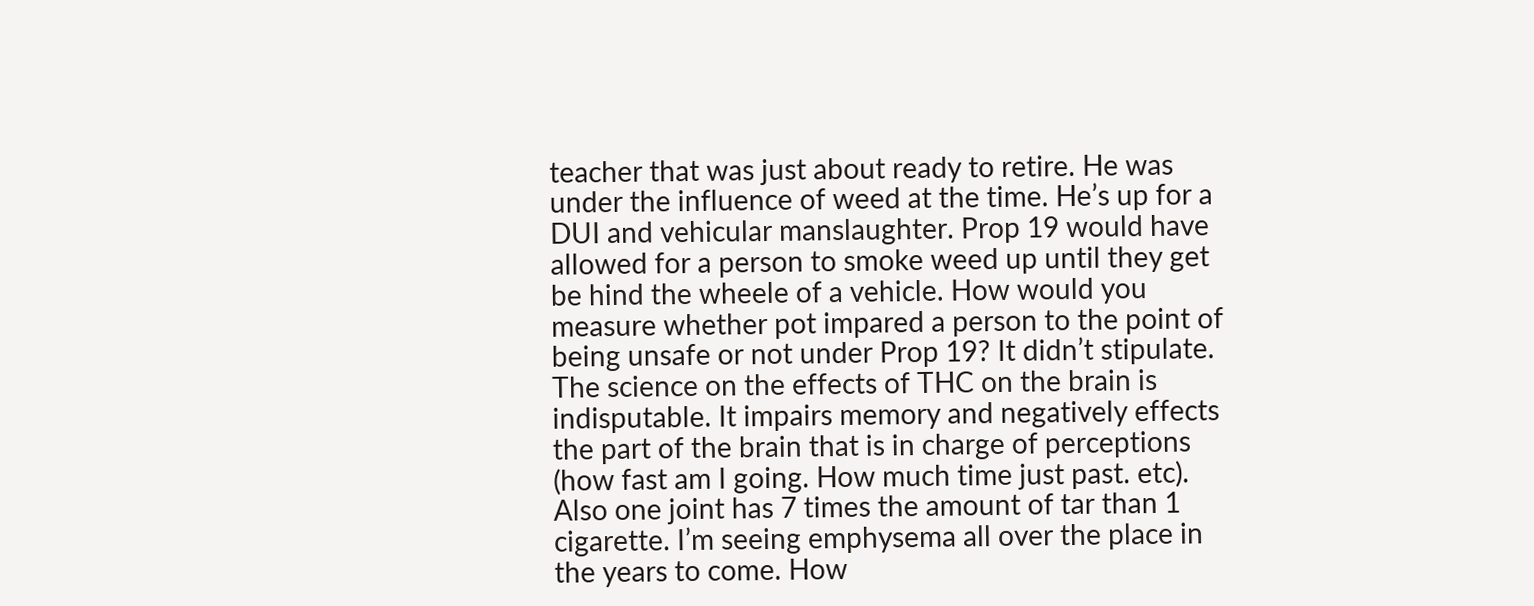teacher that was just about ready to retire. He was under the influence of weed at the time. He’s up for a DUI and vehicular manslaughter. Prop 19 would have allowed for a person to smoke weed up until they get be hind the wheele of a vehicle. How would you measure whether pot impared a person to the point of being unsafe or not under Prop 19? It didn’t stipulate. The science on the effects of THC on the brain is indisputable. It impairs memory and negatively effects the part of the brain that is in charge of perceptions (how fast am I going. How much time just past. etc). Also one joint has 7 times the amount of tar than 1 cigarette. I’m seeing emphysema all over the place in the years to come. How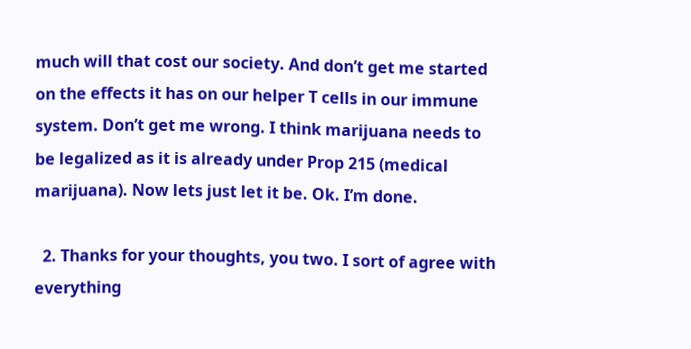much will that cost our society. And don’t get me started on the effects it has on our helper T cells in our immune system. Don’t get me wrong. I think marijuana needs to be legalized as it is already under Prop 215 (medical marijuana). Now lets just let it be. Ok. I’m done.

  2. Thanks for your thoughts, you two. I sort of agree with everything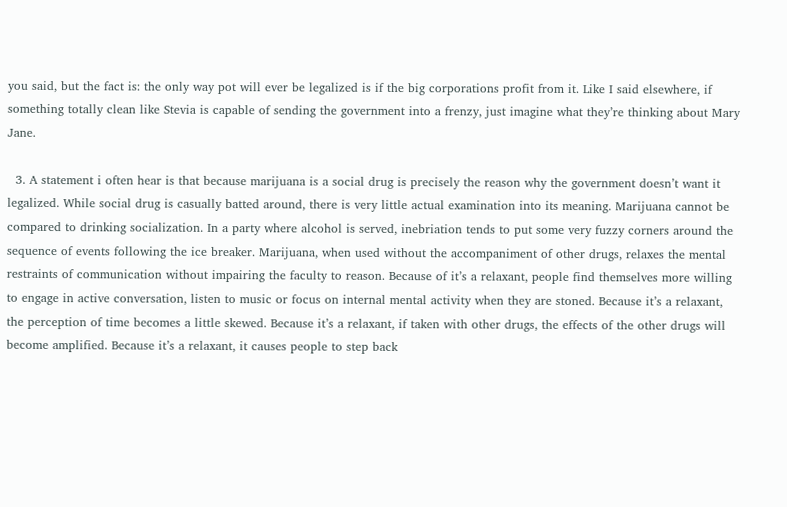you said, but the fact is: the only way pot will ever be legalized is if the big corporations profit from it. Like I said elsewhere, if something totally clean like Stevia is capable of sending the government into a frenzy, just imagine what they’re thinking about Mary Jane.

  3. A statement i often hear is that because marijuana is a social drug is precisely the reason why the government doesn’t want it legalized. While social drug is casually batted around, there is very little actual examination into its meaning. Marijuana cannot be compared to drinking socialization. In a party where alcohol is served, inebriation tends to put some very fuzzy corners around the sequence of events following the ice breaker. Marijuana, when used without the accompaniment of other drugs, relaxes the mental restraints of communication without impairing the faculty to reason. Because of it’s a relaxant, people find themselves more willing to engage in active conversation, listen to music or focus on internal mental activity when they are stoned. Because it’s a relaxant, the perception of time becomes a little skewed. Because it’s a relaxant, if taken with other drugs, the effects of the other drugs will become amplified. Because it’s a relaxant, it causes people to step back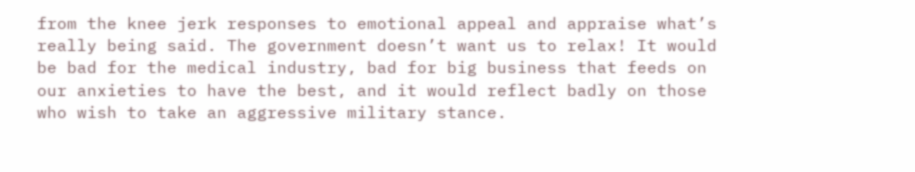from the knee jerk responses to emotional appeal and appraise what’s really being said. The government doesn’t want us to relax! It would be bad for the medical industry, bad for big business that feeds on our anxieties to have the best, and it would reflect badly on those who wish to take an aggressive military stance.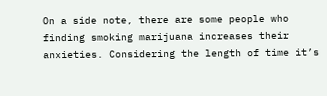On a side note, there are some people who finding smoking marijuana increases their anxieties. Considering the length of time it’s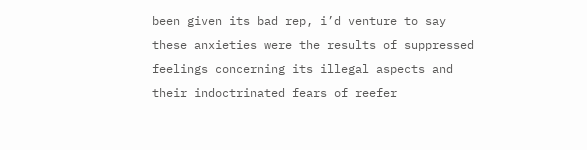been given its bad rep, i’d venture to say these anxieties were the results of suppressed feelings concerning its illegal aspects and their indoctrinated fears of reefer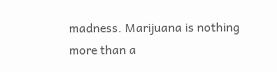madness. Marijuana is nothing more than a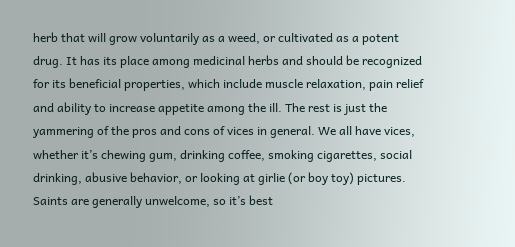herb that will grow voluntarily as a weed, or cultivated as a potent drug. It has its place among medicinal herbs and should be recognized for its beneficial properties, which include muscle relaxation, pain relief and ability to increase appetite among the ill. The rest is just the yammering of the pros and cons of vices in general. We all have vices, whether it’s chewing gum, drinking coffee, smoking cigarettes, social drinking, abusive behavior, or looking at girlie (or boy toy) pictures. Saints are generally unwelcome, so it’s best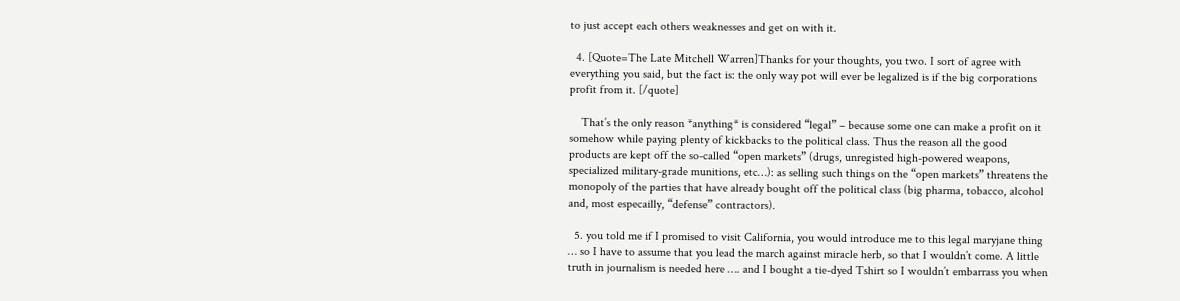to just accept each others weaknesses and get on with it.

  4. [Quote=The Late Mitchell Warren]Thanks for your thoughts, you two. I sort of agree with everything you said, but the fact is: the only way pot will ever be legalized is if the big corporations profit from it. [/quote]

    That’s the only reason *anything* is considered “legal” – because some one can make a profit on it somehow while paying plenty of kickbacks to the political class. Thus the reason all the good products are kept off the so-called “open markets” (drugs, unregisted high-powered weapons, specialized military-grade munitions, etc…): as selling such things on the “open markets” threatens the monopoly of the parties that have already bought off the political class (big pharma, tobacco, alcohol and, most especailly, “defense” contractors).

  5. you told me if I promised to visit California, you would introduce me to this legal maryjane thing … so I have to assume that you lead the march against miracle herb, so that I wouldn’t come. A little truth in journalism is needed here …. and I bought a tie-dyed Tshirt so I wouldn’t embarrass you when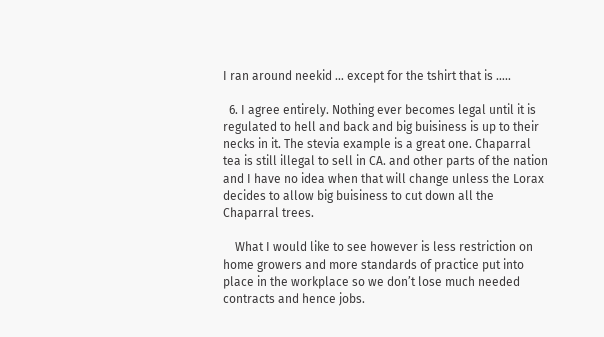I ran around neekid … except for the tshirt that is …..

  6. I agree entirely. Nothing ever becomes legal until it is regulated to hell and back and big buisiness is up to their necks in it. The stevia example is a great one. Chaparral tea is still illegal to sell in CA. and other parts of the nation and I have no idea when that will change unless the Lorax decides to allow big buisiness to cut down all the Chaparral trees.

    What I would like to see however is less restriction on home growers and more standards of practice put into place in the workplace so we don’t lose much needed contracts and hence jobs.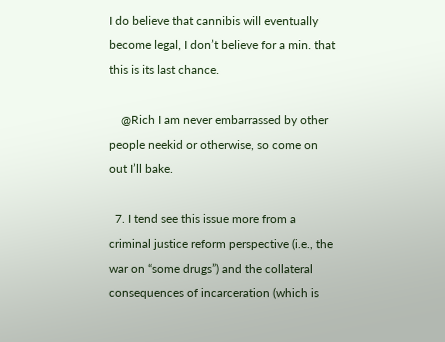I do believe that cannibis will eventually become legal, I don’t believe for a min. that this is its last chance.

    @Rich I am never embarrassed by other people neekid or otherwise, so come on out I’ll bake.

  7. I tend see this issue more from a criminal justice reform perspective (i.e., the war on “some drugs”) and the collateral consequences of incarceration (which is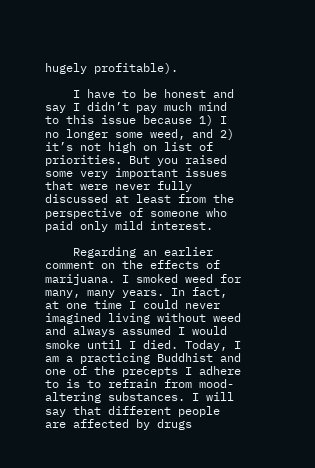hugely profitable).

    I have to be honest and say I didn’t pay much mind to this issue because 1) I no longer some weed, and 2) it’s not high on list of priorities. But you raised some very important issues that were never fully discussed at least from the perspective of someone who paid only mild interest.

    Regarding an earlier comment on the effects of marijuana. I smoked weed for many, many years. In fact, at one time I could never imagined living without weed and always assumed I would smoke until I died. Today, I am a practicing Buddhist and one of the precepts I adhere to is to refrain from mood-altering substances. I will say that different people are affected by drugs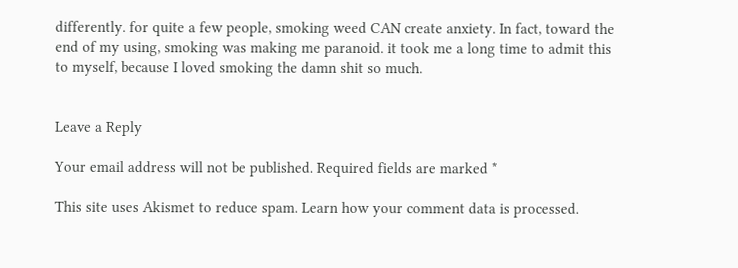differently. for quite a few people, smoking weed CAN create anxiety. In fact, toward the end of my using, smoking was making me paranoid. it took me a long time to admit this to myself, because I loved smoking the damn shit so much.


Leave a Reply

Your email address will not be published. Required fields are marked *

This site uses Akismet to reduce spam. Learn how your comment data is processed.